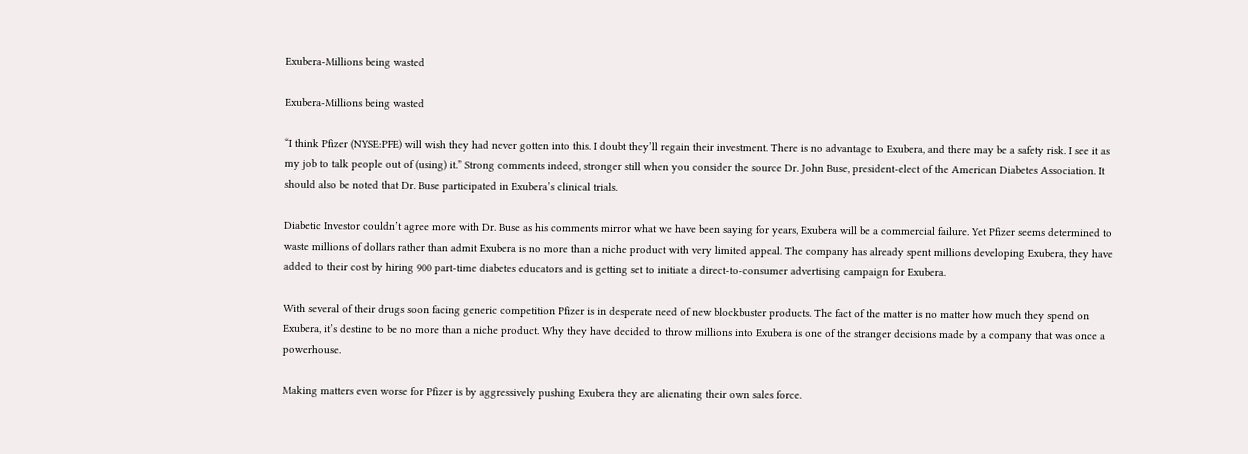Exubera-Millions being wasted

Exubera-Millions being wasted

“I think Pfizer (NYSE:PFE) will wish they had never gotten into this. I doubt they’ll regain their investment. There is no advantage to Exubera, and there may be a safety risk. I see it as my job to talk people out of (using) it.” Strong comments indeed, stronger still when you consider the source Dr. John Buse, president-elect of the American Diabetes Association. It should also be noted that Dr. Buse participated in Exubera’s clinical trials.

Diabetic Investor couldn’t agree more with Dr. Buse as his comments mirror what we have been saying for years, Exubera will be a commercial failure. Yet Pfizer seems determined to waste millions of dollars rather than admit Exubera is no more than a niche product with very limited appeal. The company has already spent millions developing Exubera, they have added to their cost by hiring 900 part-time diabetes educators and is getting set to initiate a direct-to-consumer advertising campaign for Exubera.

With several of their drugs soon facing generic competition Pfizer is in desperate need of new blockbuster products. The fact of the matter is no matter how much they spend on Exubera, it’s destine to be no more than a niche product. Why they have decided to throw millions into Exubera is one of the stranger decisions made by a company that was once a powerhouse.

Making matters even worse for Pfizer is by aggressively pushing Exubera they are alienating their own sales force.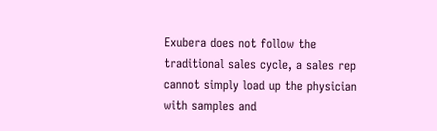Exubera does not follow the traditional sales cycle, a sales rep cannot simply load up the physician with samples and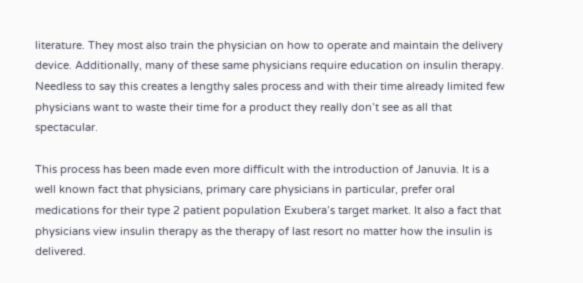literature. They most also train the physician on how to operate and maintain the delivery device. Additionally, many of these same physicians require education on insulin therapy. Needless to say this creates a lengthy sales process and with their time already limited few physicians want to waste their time for a product they really don’t see as all that spectacular.

This process has been made even more difficult with the introduction of Januvia. It is a well known fact that physicians, primary care physicians in particular, prefer oral medications for their type 2 patient population Exubera’s target market. It also a fact that physicians view insulin therapy as the therapy of last resort no matter how the insulin is delivered.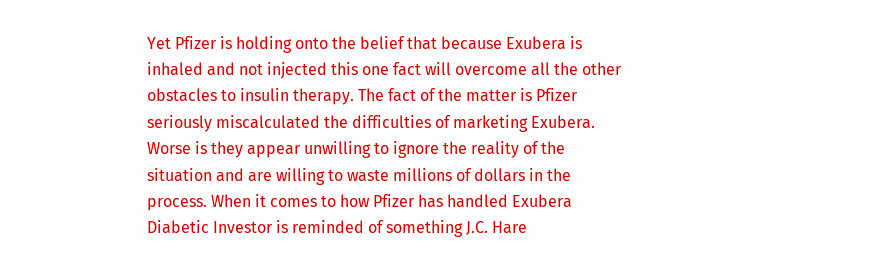Yet Pfizer is holding onto the belief that because Exubera is inhaled and not injected this one fact will overcome all the other obstacles to insulin therapy. The fact of the matter is Pfizer seriously miscalculated the difficulties of marketing Exubera. Worse is they appear unwilling to ignore the reality of the situation and are willing to waste millions of dollars in the process. When it comes to how Pfizer has handled Exubera Diabetic Investor is reminded of something J.C. Hare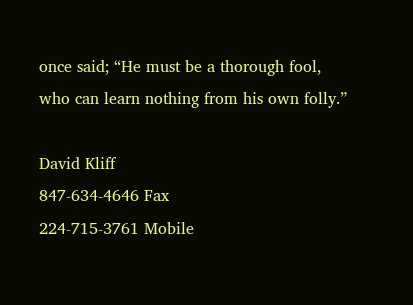once said; “He must be a thorough fool, who can learn nothing from his own folly.”

David Kliff
847-634-4646 Fax
224-715-3761 Mobile